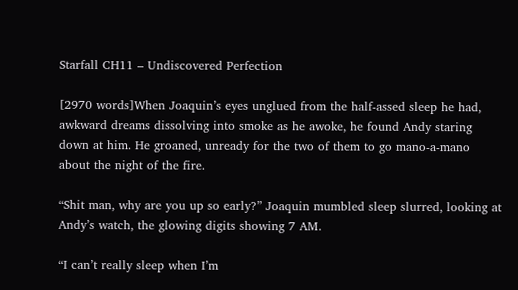Starfall CH11 – Undiscovered Perfection

[2970 words]When Joaquin’s eyes unglued from the half-assed sleep he had, awkward dreams dissolving into smoke as he awoke, he found Andy staring down at him. He groaned, unready for the two of them to go mano-a-mano about the night of the fire.

“Shit man, why are you up so early?” Joaquin mumbled sleep slurred, looking at Andy’s watch, the glowing digits showing 7 AM.

“I can’t really sleep when I’m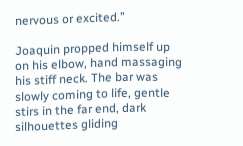nervous or excited.”

Joaquin propped himself up on his elbow, hand massaging his stiff neck. The bar was slowly coming to life, gentle stirs in the far end, dark silhouettes gliding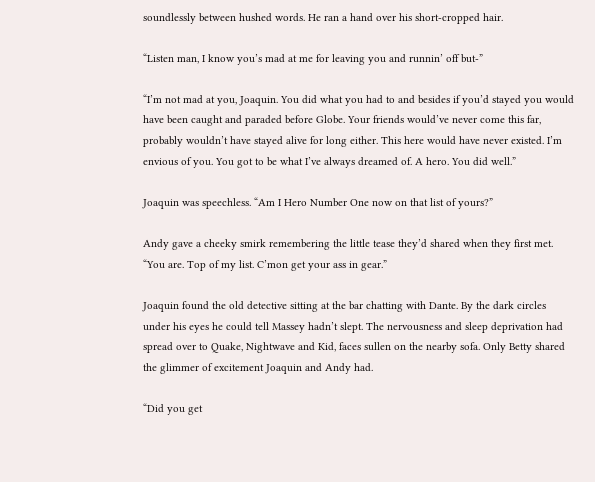soundlessly between hushed words. He ran a hand over his short-cropped hair.

“Listen man, I know you’s mad at me for leaving you and runnin’ off but-”

“I’m not mad at you, Joaquin. You did what you had to and besides if you’d stayed you would have been caught and paraded before Globe. Your friends would’ve never come this far, probably wouldn’t have stayed alive for long either. This here would have never existed. I’m envious of you. You got to be what I’ve always dreamed of. A hero. You did well.”

Joaquin was speechless. “Am I Hero Number One now on that list of yours?”

Andy gave a cheeky smirk remembering the little tease they’d shared when they first met. “You are. Top of my list. C’mon get your ass in gear.”

Joaquin found the old detective sitting at the bar chatting with Dante. By the dark circles under his eyes he could tell Massey hadn’t slept. The nervousness and sleep deprivation had spread over to Quake, Nightwave and Kid, faces sullen on the nearby sofa. Only Betty shared the glimmer of excitement Joaquin and Andy had.

“Did you get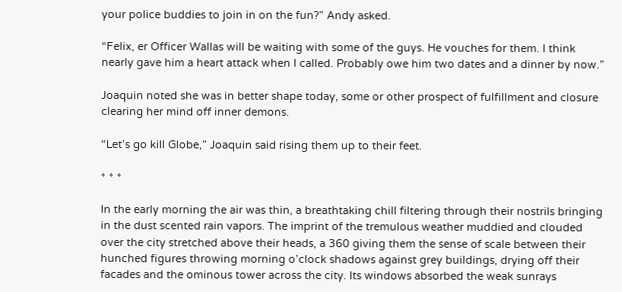your police buddies to join in on the fun?” Andy asked.

“Felix, er Officer Wallas will be waiting with some of the guys. He vouches for them. I think nearly gave him a heart attack when I called. Probably owe him two dates and a dinner by now.”

Joaquin noted she was in better shape today, some or other prospect of fulfillment and closure clearing her mind off inner demons.

“Let’s go kill Globe,” Joaquin said rising them up to their feet.

* * *

In the early morning the air was thin, a breathtaking chill filtering through their nostrils bringing in the dust scented rain vapors. The imprint of the tremulous weather muddied and clouded over the city stretched above their heads, a 360 giving them the sense of scale between their hunched figures throwing morning o’clock shadows against grey buildings, drying off their facades and the ominous tower across the city. Its windows absorbed the weak sunrays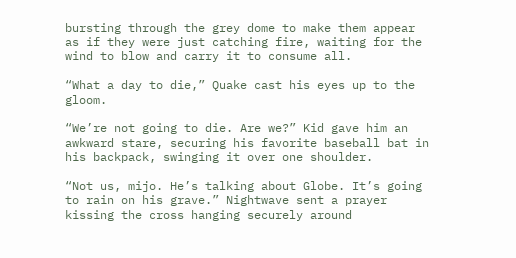bursting through the grey dome to make them appear as if they were just catching fire, waiting for the wind to blow and carry it to consume all.

“What a day to die,” Quake cast his eyes up to the gloom.

“We’re not going to die. Are we?” Kid gave him an awkward stare, securing his favorite baseball bat in his backpack, swinging it over one shoulder.

“Not us, mijo. He’s talking about Globe. It’s going to rain on his grave.” Nightwave sent a prayer kissing the cross hanging securely around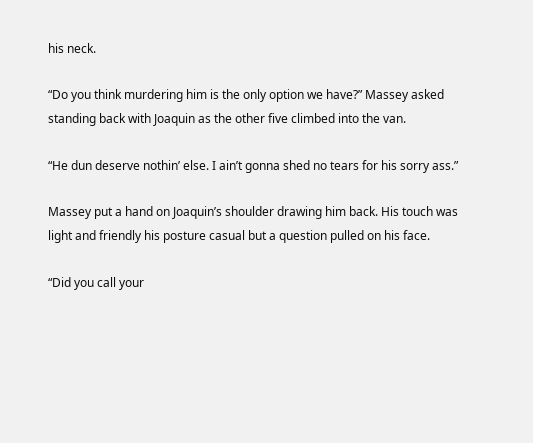his neck.

“Do you think murdering him is the only option we have?” Massey asked standing back with Joaquin as the other five climbed into the van.

“He dun deserve nothin’ else. I ain’t gonna shed no tears for his sorry ass.”

Massey put a hand on Joaquin’s shoulder drawing him back. His touch was light and friendly his posture casual but a question pulled on his face.

“Did you call your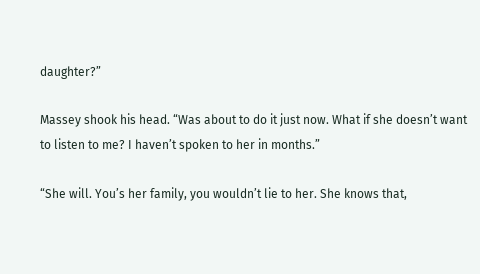daughter?”

Massey shook his head. “Was about to do it just now. What if she doesn’t want to listen to me? I haven’t spoken to her in months.”

“She will. You’s her family, you wouldn’t lie to her. She knows that,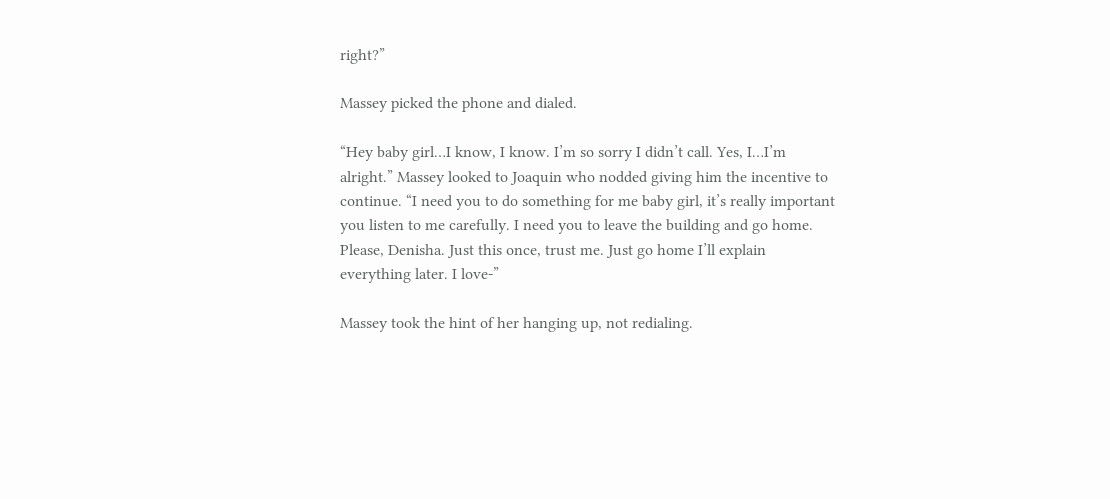right?”

Massey picked the phone and dialed.

“Hey baby girl…I know, I know. I’m so sorry I didn’t call. Yes, I…I’m alright.” Massey looked to Joaquin who nodded giving him the incentive to continue. “I need you to do something for me baby girl, it’s really important you listen to me carefully. I need you to leave the building and go home. Please, Denisha. Just this once, trust me. Just go home I’ll explain everything later. I love-”

Massey took the hint of her hanging up, not redialing.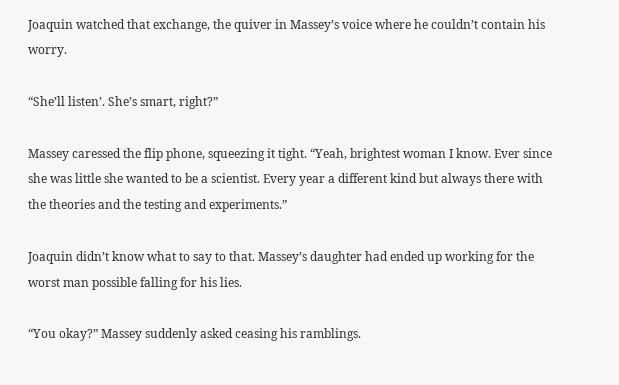Joaquin watched that exchange, the quiver in Massey’s voice where he couldn’t contain his worry.

“She’ll listen’. She’s smart, right?”

Massey caressed the flip phone, squeezing it tight. “Yeah, brightest woman I know. Ever since she was little she wanted to be a scientist. Every year a different kind but always there with the theories and the testing and experiments.”

Joaquin didn’t know what to say to that. Massey’s daughter had ended up working for the worst man possible falling for his lies.

“You okay?” Massey suddenly asked ceasing his ramblings.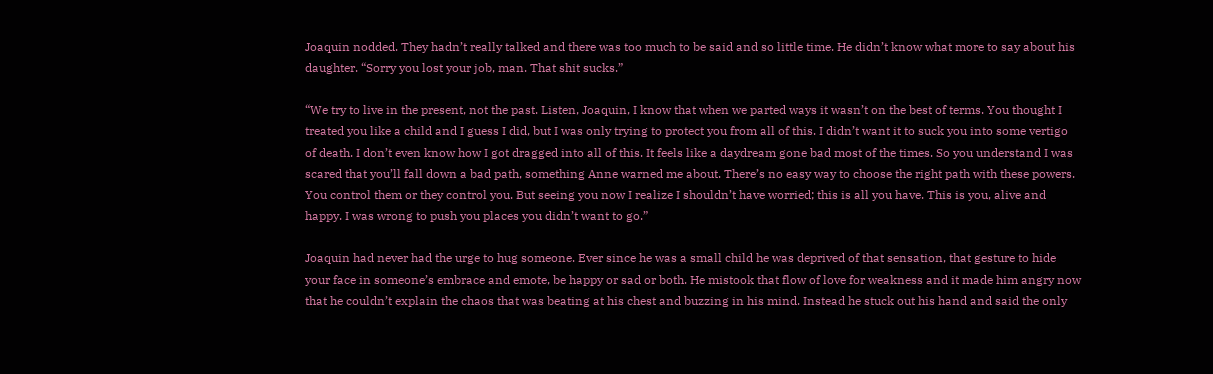Joaquin nodded. They hadn’t really talked and there was too much to be said and so little time. He didn’t know what more to say about his daughter. “Sorry you lost your job, man. That shit sucks.”

“We try to live in the present, not the past. Listen, Joaquin, I know that when we parted ways it wasn’t on the best of terms. You thought I treated you like a child and I guess I did, but I was only trying to protect you from all of this. I didn’t want it to suck you into some vertigo of death. I don’t even know how I got dragged into all of this. It feels like a daydream gone bad most of the times. So you understand I was scared that you’ll fall down a bad path, something Anne warned me about. There’s no easy way to choose the right path with these powers. You control them or they control you. But seeing you now I realize I shouldn’t have worried; this is all you have. This is you, alive and happy. I was wrong to push you places you didn’t want to go.”

Joaquin had never had the urge to hug someone. Ever since he was a small child he was deprived of that sensation, that gesture to hide your face in someone’s embrace and emote, be happy or sad or both. He mistook that flow of love for weakness and it made him angry now that he couldn’t explain the chaos that was beating at his chest and buzzing in his mind. Instead he stuck out his hand and said the only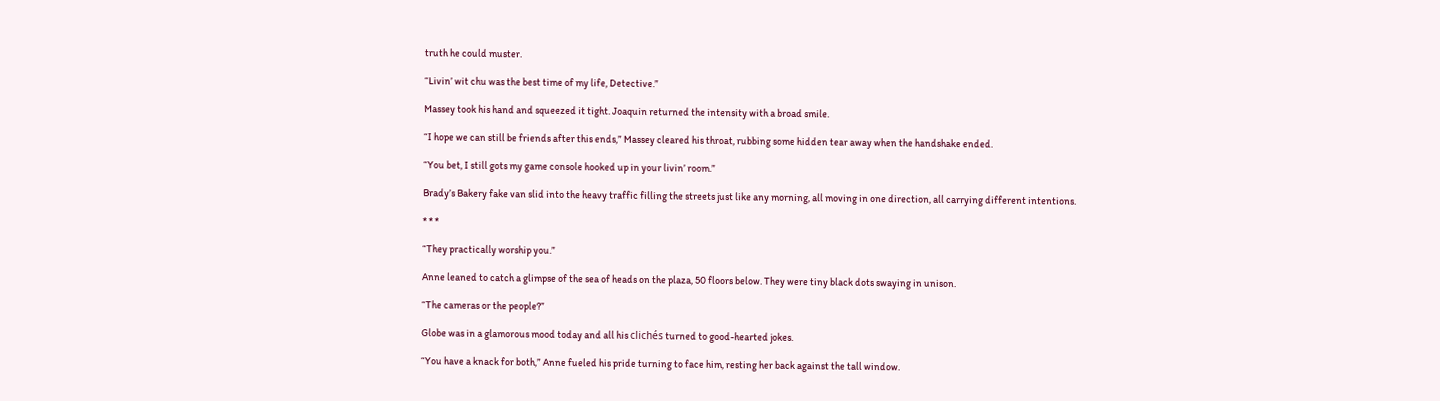truth he could muster.

“Livin’ wit chu was the best time of my life, Detective.”

Massey took his hand and squeezed it tight. Joaquin returned the intensity with a broad smile.

“I hope we can still be friends after this ends,” Massey cleared his throat, rubbing some hidden tear away when the handshake ended.

“You bet, I still gots my game console hooked up in your livin’ room.”

Brady’s Bakery fake van slid into the heavy traffic filling the streets just like any morning, all moving in one direction, all carrying different intentions.

* * *

“They practically worship you.”

Anne leaned to catch a glimpse of the sea of heads on the plaza, 50 floors below. They were tiny black dots swaying in unison.

“The cameras or the people?”

Globe was in a glamorous mood today and all his clichés turned to good-hearted jokes.

“You have a knack for both,” Anne fueled his pride turning to face him, resting her back against the tall window.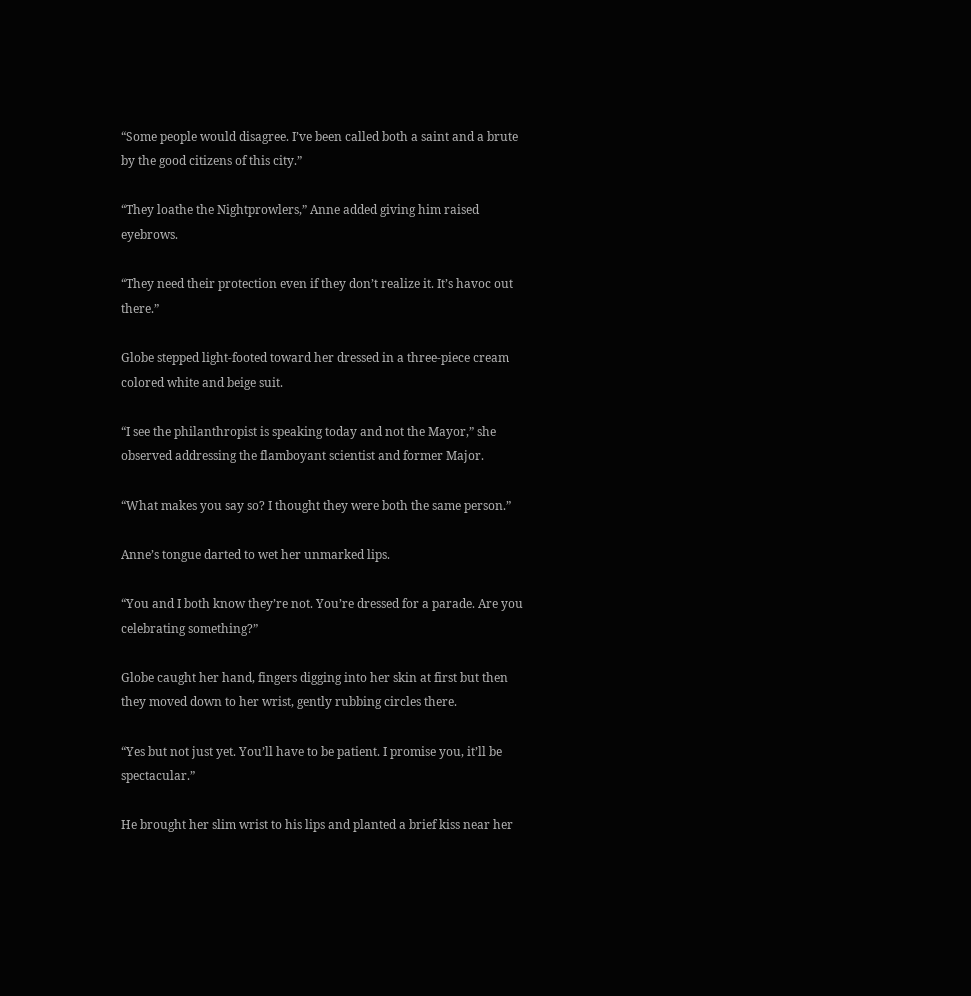“Some people would disagree. I’ve been called both a saint and a brute by the good citizens of this city.”

“They loathe the Nightprowlers,” Anne added giving him raised eyebrows.

“They need their protection even if they don’t realize it. It’s havoc out there.”

Globe stepped light-footed toward her dressed in a three-piece cream colored white and beige suit.

“I see the philanthropist is speaking today and not the Mayor,” she observed addressing the flamboyant scientist and former Major.

“What makes you say so? I thought they were both the same person.”

Anne’s tongue darted to wet her unmarked lips.

“You and I both know they’re not. You’re dressed for a parade. Are you celebrating something?”

Globe caught her hand, fingers digging into her skin at first but then they moved down to her wrist, gently rubbing circles there.

“Yes but not just yet. You’ll have to be patient. I promise you, it’ll be spectacular.”

He brought her slim wrist to his lips and planted a brief kiss near her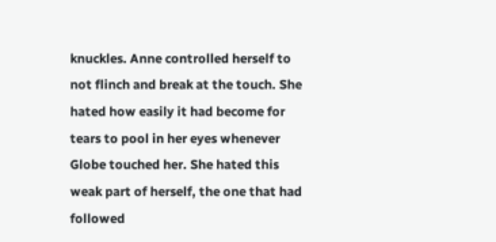knuckles. Anne controlled herself to not flinch and break at the touch. She hated how easily it had become for tears to pool in her eyes whenever Globe touched her. She hated this weak part of herself, the one that had followed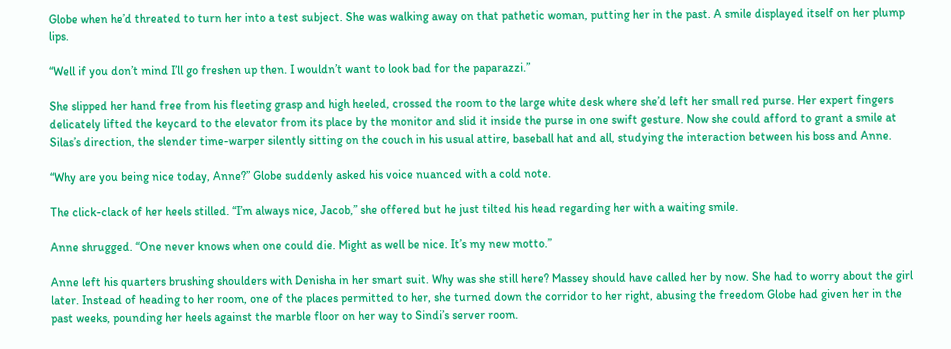Globe when he’d threated to turn her into a test subject. She was walking away on that pathetic woman, putting her in the past. A smile displayed itself on her plump lips.

“Well if you don’t mind I’ll go freshen up then. I wouldn’t want to look bad for the paparazzi.”

She slipped her hand free from his fleeting grasp and high heeled, crossed the room to the large white desk where she’d left her small red purse. Her expert fingers delicately lifted the keycard to the elevator from its place by the monitor and slid it inside the purse in one swift gesture. Now she could afford to grant a smile at Silas’s direction, the slender time-warper silently sitting on the couch in his usual attire, baseball hat and all, studying the interaction between his boss and Anne.

“Why are you being nice today, Anne?” Globe suddenly asked his voice nuanced with a cold note.

The click-clack of her heels stilled. “I’m always nice, Jacob,” she offered but he just tilted his head regarding her with a waiting smile.

Anne shrugged. “One never knows when one could die. Might as well be nice. It’s my new motto.”

Anne left his quarters brushing shoulders with Denisha in her smart suit. Why was she still here? Massey should have called her by now. She had to worry about the girl later. Instead of heading to her room, one of the places permitted to her, she turned down the corridor to her right, abusing the freedom Globe had given her in the past weeks, pounding her heels against the marble floor on her way to Sindi’s server room.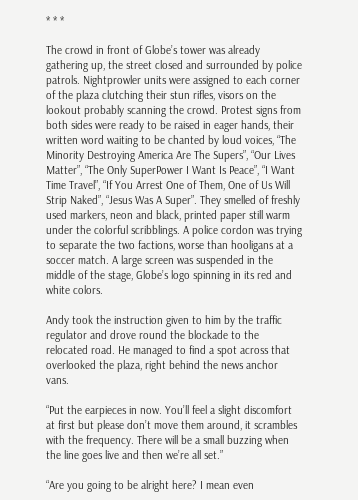* * *

The crowd in front of Globe’s tower was already gathering up, the street closed and surrounded by police patrols. Nightprowler units were assigned to each corner of the plaza clutching their stun rifles, visors on the lookout probably scanning the crowd. Protest signs from both sides were ready to be raised in eager hands, their written word waiting to be chanted by loud voices, “The Minority Destroying America Are The Supers”, “Our Lives Matter”, “The Only SuperPower I Want Is Peace”, “I Want Time Travel”, “If You Arrest One of Them, One of Us Will Strip Naked”, “Jesus Was A Super”. They smelled of freshly used markers, neon and black, printed paper still warm under the colorful scribblings. A police cordon was trying to separate the two factions, worse than hooligans at a soccer match. A large screen was suspended in the middle of the stage, Globe’s logo spinning in its red and white colors.

Andy took the instruction given to him by the traffic regulator and drove round the blockade to the relocated road. He managed to find a spot across that overlooked the plaza, right behind the news anchor vans.

“Put the earpieces in now. You’ll feel a slight discomfort at first but please don’t move them around, it scrambles with the frequency. There will be a small buzzing when the line goes live and then we’re all set.”

“Are you going to be alright here? I mean even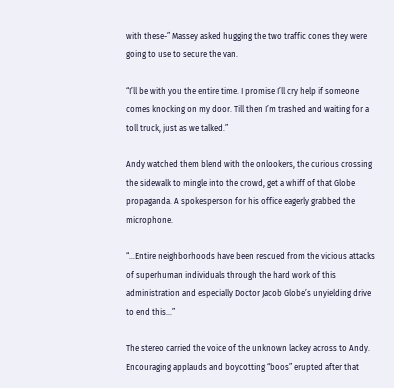with these-” Massey asked hugging the two traffic cones they were going to use to secure the van.

“I’ll be with you the entire time. I promise I’ll cry help if someone comes knocking on my door. Till then I’m trashed and waiting for a toll truck, just as we talked.”

Andy watched them blend with the onlookers, the curious crossing the sidewalk to mingle into the crowd, get a whiff of that Globe propaganda. A spokesperson for his office eagerly grabbed the microphone.

“…Entire neighborhoods have been rescued from the vicious attacks of superhuman individuals through the hard work of this administration and especially Doctor Jacob Globe’s unyielding drive to end this…”

The stereo carried the voice of the unknown lackey across to Andy. Encouraging applauds and boycotting “boos” erupted after that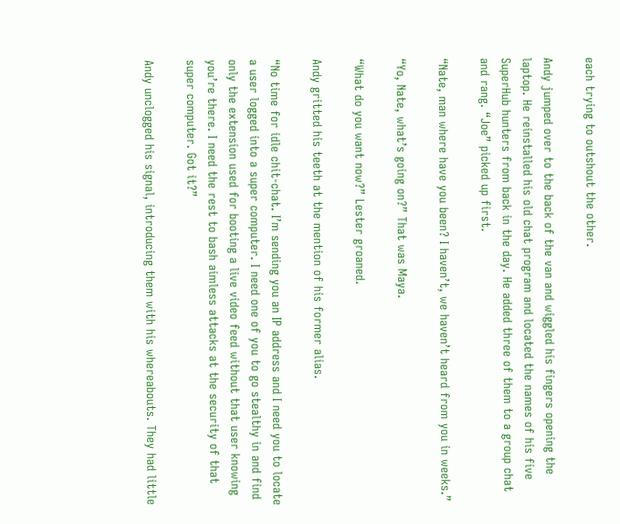each trying to outshout the other.

Andy jumped over to the back of the van and wiggled his fingers opening the laptop. He reinstalled his old chat program and located the names of his five SuperHub hunters from back in the day. He added three of them to a group chat and rang. “Joe” picked up first.

“Nate, man where have you been? I haven’t, we haven’t heard from you in weeks.”

“Yo, Nate, what’s going on?” That was Maya.

“What do you want now?” Lester groaned.

Andy gritted his teeth at the mention of his former alias.

“No time for idle chit-chat. I’m sending you an IP address and I need you to locate a user logged into a super computer. I need one of you to go stealthy in and find only the extension used for booting a live video feed without that user knowing you’re there. I need the rest to bash aimless attacks at the security of that super computer. Got it?”

Andy unclogged his signal, introducing them with his whereabouts. They had little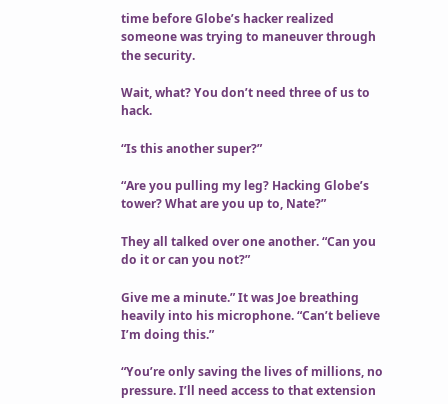time before Globe’s hacker realized someone was trying to maneuver through the security.

Wait, what? You don’t need three of us to hack.

“Is this another super?”

“Are you pulling my leg? Hacking Globe’s tower? What are you up to, Nate?”

They all talked over one another. “Can you do it or can you not?”

Give me a minute.” It was Joe breathing heavily into his microphone. “Can’t believe I’m doing this.”

“You’re only saving the lives of millions, no pressure. I’ll need access to that extension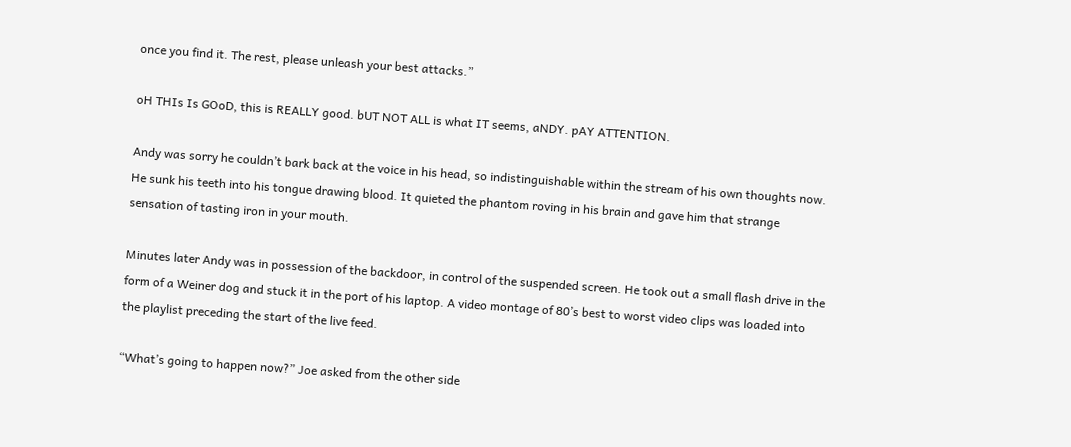once you find it. The rest, please unleash your best attacks.”

oH THIs Is GOoD, this is REALLY good. bUT NOT ALL is what IT seems, aNDY. pAY ATTENTION.

Andy was sorry he couldn’t bark back at the voice in his head, so indistinguishable within the stream of his own thoughts now. He sunk his teeth into his tongue drawing blood. It quieted the phantom roving in his brain and gave him that strange sensation of tasting iron in your mouth.

Minutes later Andy was in possession of the backdoor, in control of the suspended screen. He took out a small flash drive in the form of a Weiner dog and stuck it in the port of his laptop. A video montage of 80’s best to worst video clips was loaded into the playlist preceding the start of the live feed.

“What’s going to happen now?” Joe asked from the other side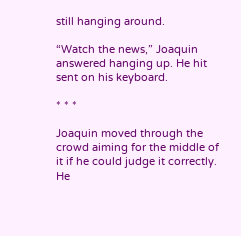still hanging around.

“Watch the news,” Joaquin answered hanging up. He hit sent on his keyboard.

* * *

Joaquin moved through the crowd aiming for the middle of it if he could judge it correctly. He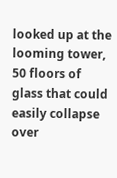looked up at the looming tower, 50 floors of glass that could easily collapse over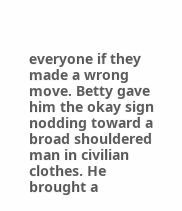everyone if they made a wrong move. Betty gave him the okay sign nodding toward a broad shouldered man in civilian clothes. He brought a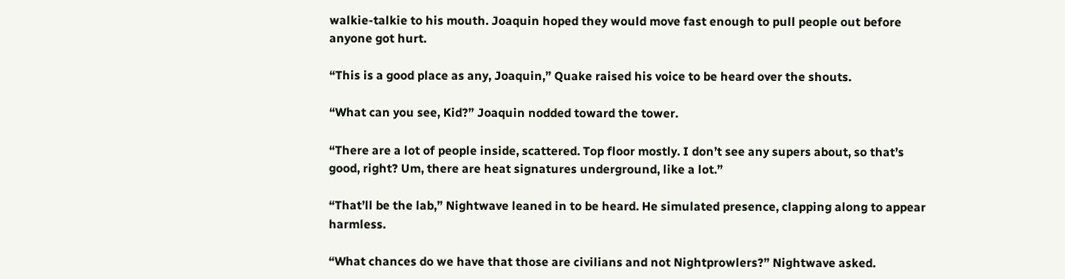walkie-talkie to his mouth. Joaquin hoped they would move fast enough to pull people out before anyone got hurt.

“This is a good place as any, Joaquin,” Quake raised his voice to be heard over the shouts.

“What can you see, Kid?” Joaquin nodded toward the tower.

“There are a lot of people inside, scattered. Top floor mostly. I don’t see any supers about, so that’s good, right? Um, there are heat signatures underground, like a lot.”

“That’ll be the lab,” Nightwave leaned in to be heard. He simulated presence, clapping along to appear harmless.

“What chances do we have that those are civilians and not Nightprowlers?” Nightwave asked.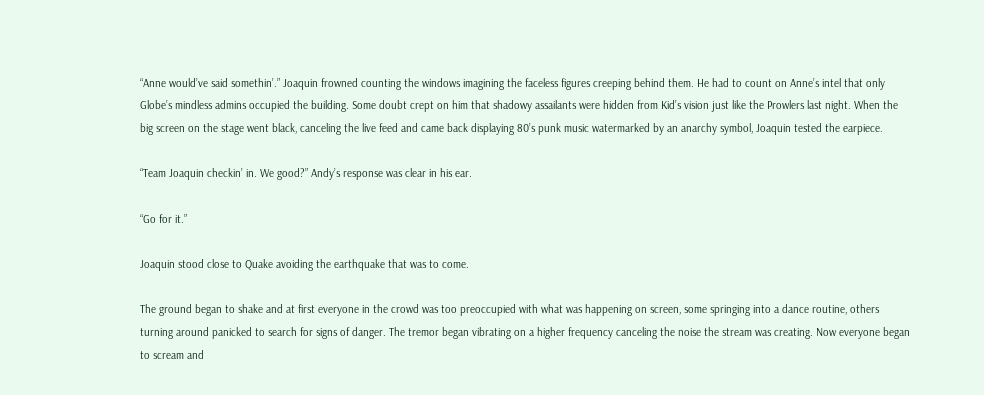“Anne would’ve said somethin’.” Joaquin frowned counting the windows imagining the faceless figures creeping behind them. He had to count on Anne’s intel that only Globe’s mindless admins occupied the building. Some doubt crept on him that shadowy assailants were hidden from Kid’s vision just like the Prowlers last night. When the big screen on the stage went black, canceling the live feed and came back displaying 80’s punk music watermarked by an anarchy symbol, Joaquin tested the earpiece.

“Team Joaquin checkin’ in. We good?” Andy’s response was clear in his ear.

“Go for it.”

Joaquin stood close to Quake avoiding the earthquake that was to come.

The ground began to shake and at first everyone in the crowd was too preoccupied with what was happening on screen, some springing into a dance routine, others turning around panicked to search for signs of danger. The tremor began vibrating on a higher frequency canceling the noise the stream was creating. Now everyone began to scream and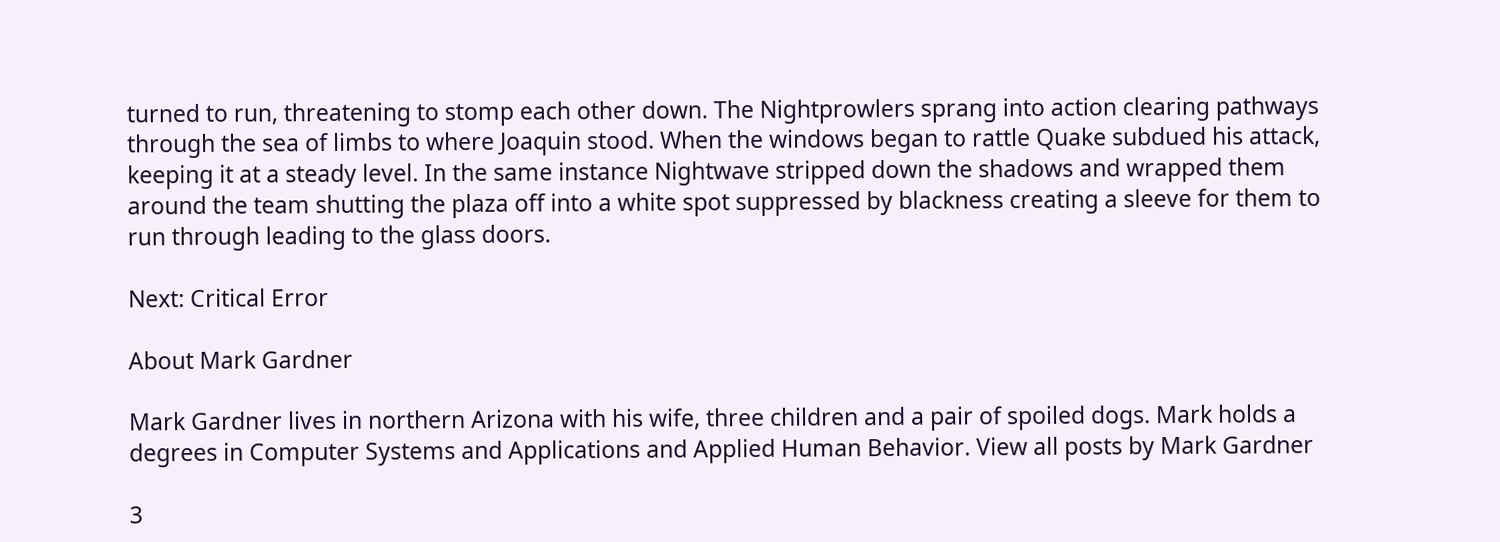turned to run, threatening to stomp each other down. The Nightprowlers sprang into action clearing pathways through the sea of limbs to where Joaquin stood. When the windows began to rattle Quake subdued his attack, keeping it at a steady level. In the same instance Nightwave stripped down the shadows and wrapped them around the team shutting the plaza off into a white spot suppressed by blackness creating a sleeve for them to run through leading to the glass doors.

Next: Critical Error

About Mark Gardner

Mark Gardner lives in northern Arizona with his wife, three children and a pair of spoiled dogs. Mark holds a degrees in Computer Systems and Applications and Applied Human Behavior. View all posts by Mark Gardner

3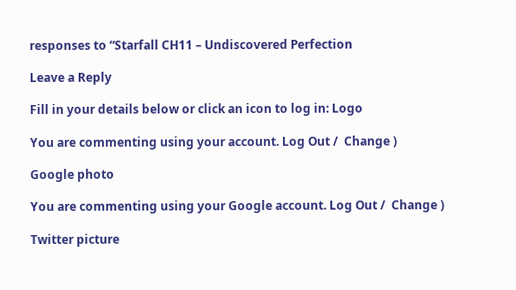responses to “Starfall CH11 – Undiscovered Perfection

Leave a Reply

Fill in your details below or click an icon to log in: Logo

You are commenting using your account. Log Out /  Change )

Google photo

You are commenting using your Google account. Log Out /  Change )

Twitter picture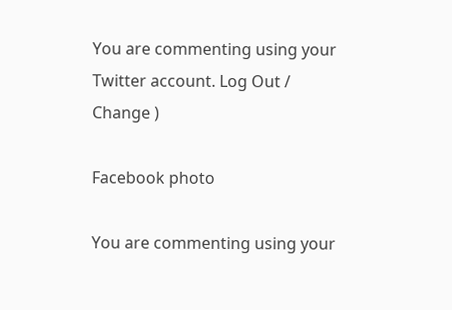You are commenting using your Twitter account. Log Out /  Change )

Facebook photo

You are commenting using your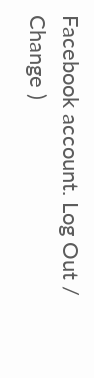Facebook account. Log Out /  Change )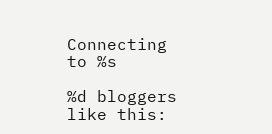Connecting to %s

%d bloggers like this: